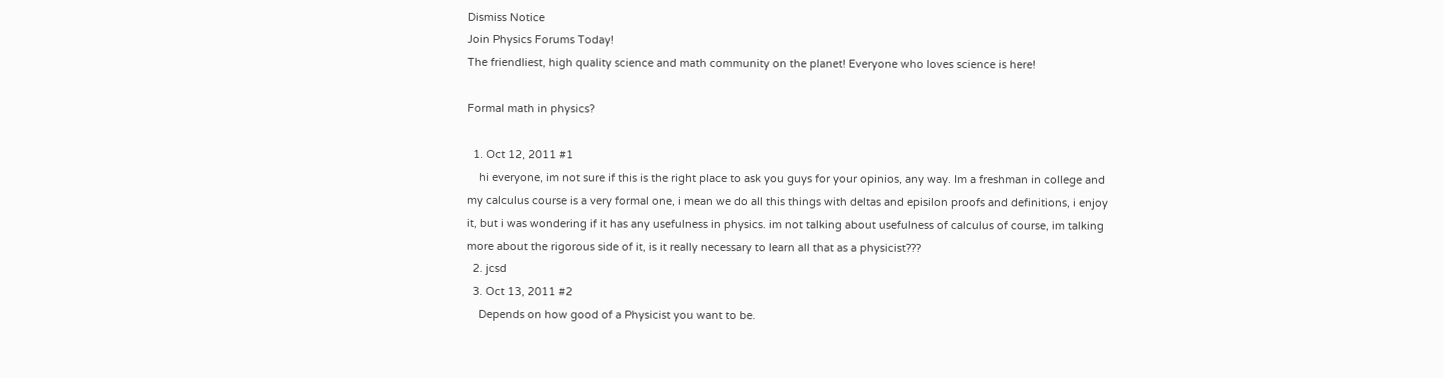Dismiss Notice
Join Physics Forums Today!
The friendliest, high quality science and math community on the planet! Everyone who loves science is here!

Formal math in physics?

  1. Oct 12, 2011 #1
    hi everyone, im not sure if this is the right place to ask you guys for your opinios, any way. Im a freshman in college and my calculus course is a very formal one, i mean we do all this things with deltas and episilon proofs and definitions, i enjoy it, but i was wondering if it has any usefulness in physics. im not talking about usefulness of calculus of course, im talking more about the rigorous side of it, is it really necessary to learn all that as a physicist???
  2. jcsd
  3. Oct 13, 2011 #2
    Depends on how good of a Physicist you want to be.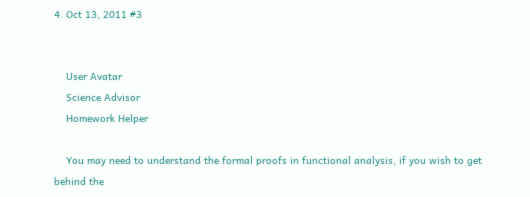4. Oct 13, 2011 #3


    User Avatar
    Science Advisor
    Homework Helper

    You may need to understand the formal proofs in functional analysis, if you wish to get behind the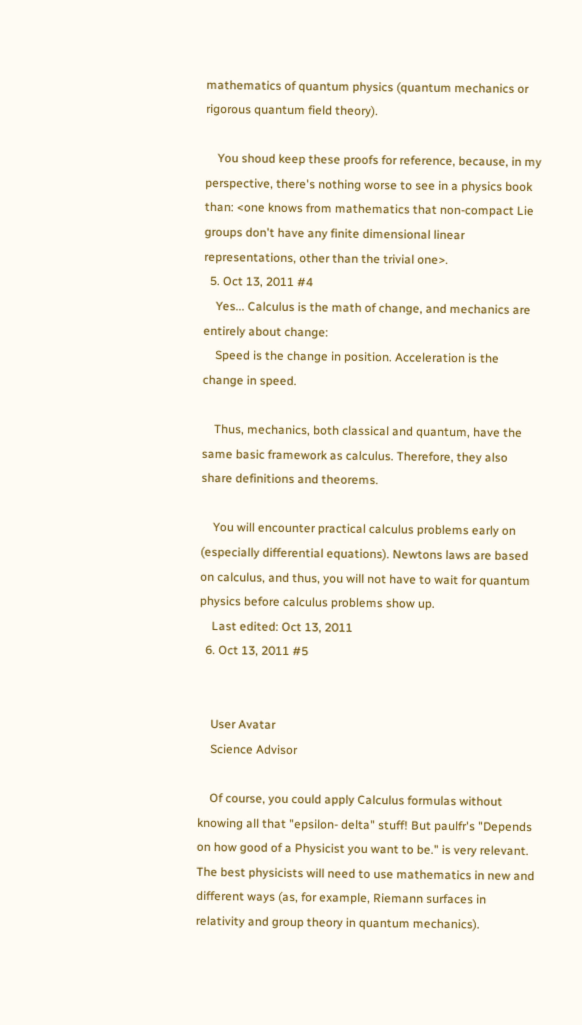mathematics of quantum physics (quantum mechanics or rigorous quantum field theory).

    You shoud keep these proofs for reference, because, in my perspective, there's nothing worse to see in a physics book than: <one knows from mathematics that non-compact Lie groups don't have any finite dimensional linear representations, other than the trivial one>.
  5. Oct 13, 2011 #4
    Yes... Calculus is the math of change, and mechanics are entirely about change:
    Speed is the change in position. Acceleration is the change in speed.

    Thus, mechanics, both classical and quantum, have the same basic framework as calculus. Therefore, they also share definitions and theorems.

    You will encounter practical calculus problems early on (especially differential equations). Newtons laws are based on calculus, and thus, you will not have to wait for quantum physics before calculus problems show up.
    Last edited: Oct 13, 2011
  6. Oct 13, 2011 #5


    User Avatar
    Science Advisor

    Of course, you could apply Calculus formulas without knowing all that "epsilon- delta" stuff! But paulfr's "Depends on how good of a Physicist you want to be." is very relevant. The best physicists will need to use mathematics in new and different ways (as, for example, Riemann surfaces in relativity and group theory in quantum mechanics).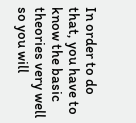In order to do that, you have to know the basic theories very well so you will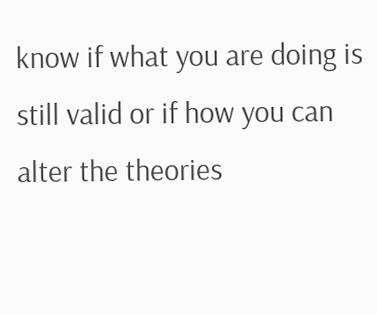know if what you are doing is still valid or if how you can alter the theories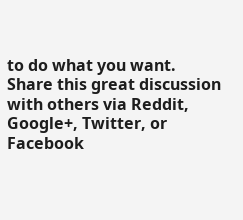to do what you want.
Share this great discussion with others via Reddit, Google+, Twitter, or Facebook